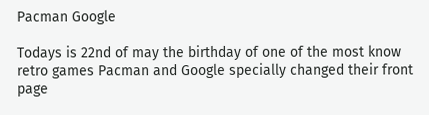Pacman Google

Todays is 22nd of may the birthday of one of the most know retro games Pacman and Google specially changed their front page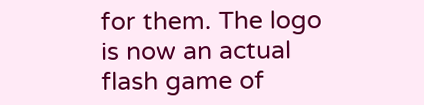for them. The logo is now an actual flash game of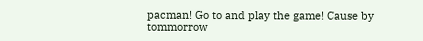pacman! Go to and play the game! Cause by tommorrow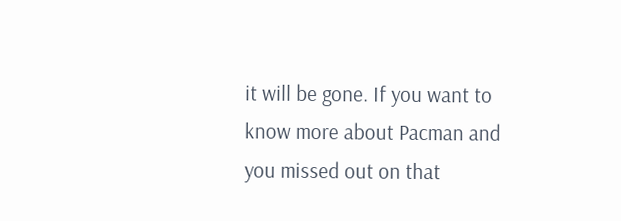it will be gone. If you want to know more about Pacman and you missed out on that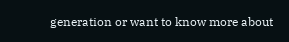generation or want to know more about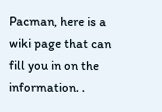Pacman, here is a wiki page that can fill you in on the information. .